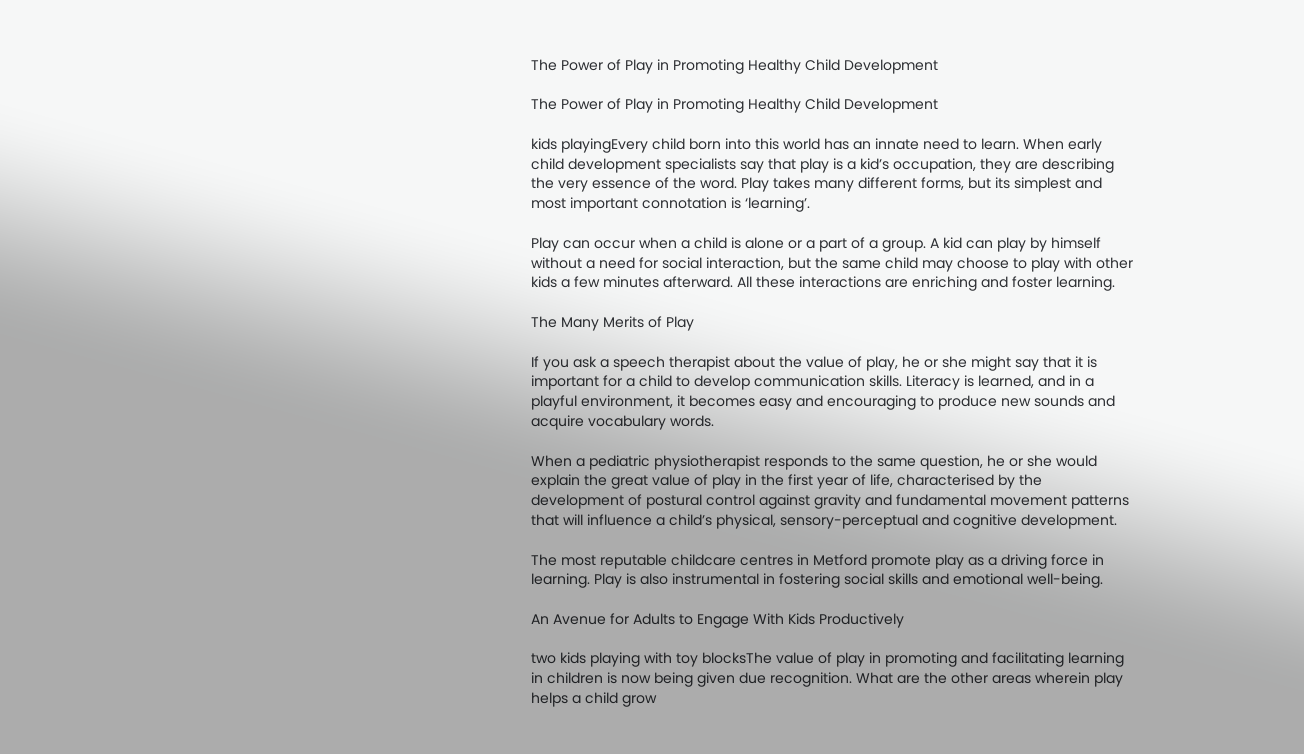The Power of Play in Promoting Healthy Child Development

The Power of Play in Promoting Healthy Child Development

kids playingEvery child born into this world has an innate need to learn. When early child development specialists say that play is a kid’s occupation, they are describing the very essence of the word. Play takes many different forms, but its simplest and most important connotation is ‘learning’.

Play can occur when a child is alone or a part of a group. A kid can play by himself without a need for social interaction, but the same child may choose to play with other kids a few minutes afterward. All these interactions are enriching and foster learning.

The Many Merits of Play

If you ask a speech therapist about the value of play, he or she might say that it is important for a child to develop communication skills. Literacy is learned, and in a playful environment, it becomes easy and encouraging to produce new sounds and acquire vocabulary words.

When a pediatric physiotherapist responds to the same question, he or she would explain the great value of play in the first year of life, characterised by the development of postural control against gravity and fundamental movement patterns that will influence a child’s physical, sensory-perceptual and cognitive development.

The most reputable childcare centres in Metford promote play as a driving force in learning. Play is also instrumental in fostering social skills and emotional well-being.

An Avenue for Adults to Engage With Kids Productively

two kids playing with toy blocksThe value of play in promoting and facilitating learning in children is now being given due recognition. What are the other areas wherein play helps a child grow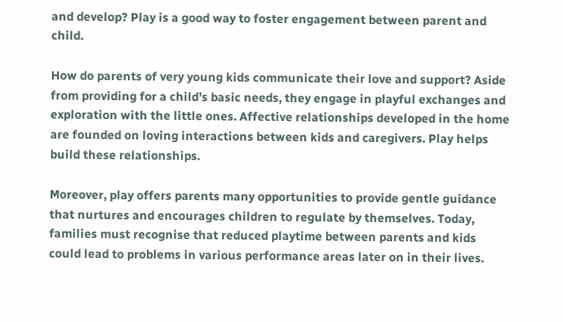and develop? Play is a good way to foster engagement between parent and child.

How do parents of very young kids communicate their love and support? Aside from providing for a child’s basic needs, they engage in playful exchanges and exploration with the little ones. Affective relationships developed in the home are founded on loving interactions between kids and caregivers. Play helps build these relationships.

Moreover, play offers parents many opportunities to provide gentle guidance that nurtures and encourages children to regulate by themselves. Today, families must recognise that reduced playtime between parents and kids could lead to problems in various performance areas later on in their lives.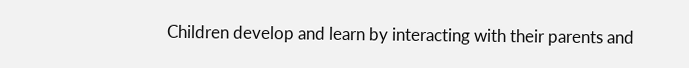Children develop and learn by interacting with their parents and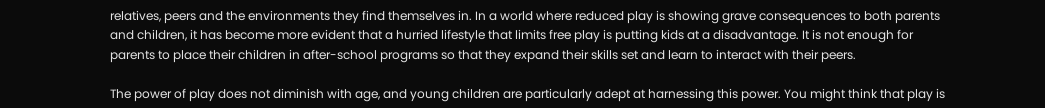relatives, peers and the environments they find themselves in. In a world where reduced play is showing grave consequences to both parents and children, it has become more evident that a hurried lifestyle that limits free play is putting kids at a disadvantage. It is not enough for parents to place their children in after-school programs so that they expand their skills set and learn to interact with their peers.

The power of play does not diminish with age, and young children are particularly adept at harnessing this power. You might think that play is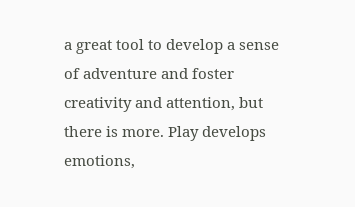a great tool to develop a sense of adventure and foster creativity and attention, but there is more. Play develops emotions,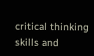critical thinking skills and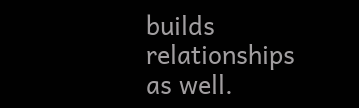builds relationships as well.